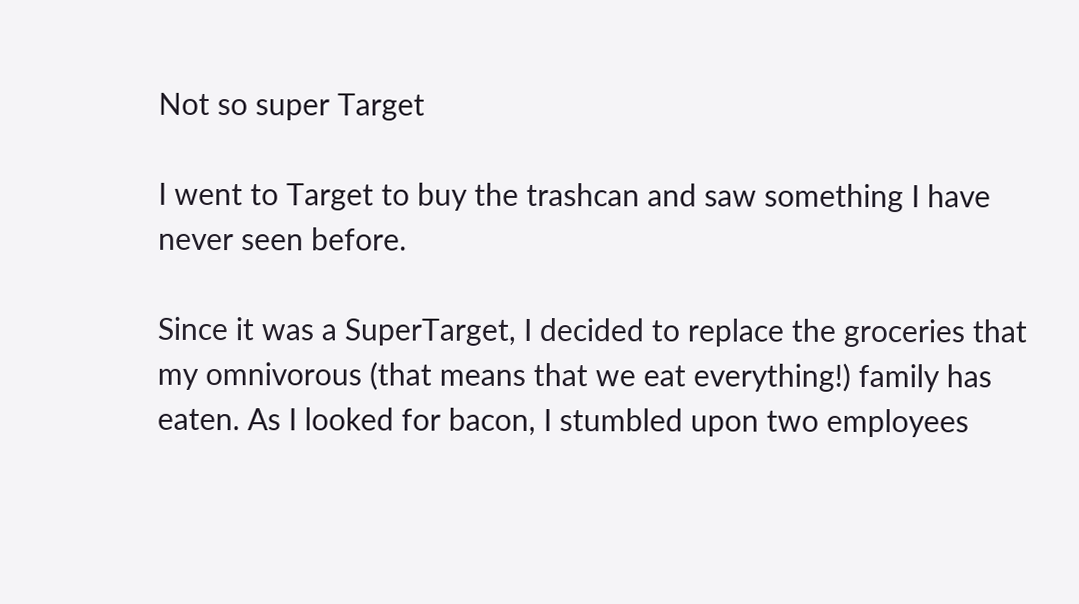Not so super Target

I went to Target to buy the trashcan and saw something I have never seen before.

Since it was a SuperTarget, I decided to replace the groceries that my omnivorous (that means that we eat everything!) family has eaten. As I looked for bacon, I stumbled upon two employees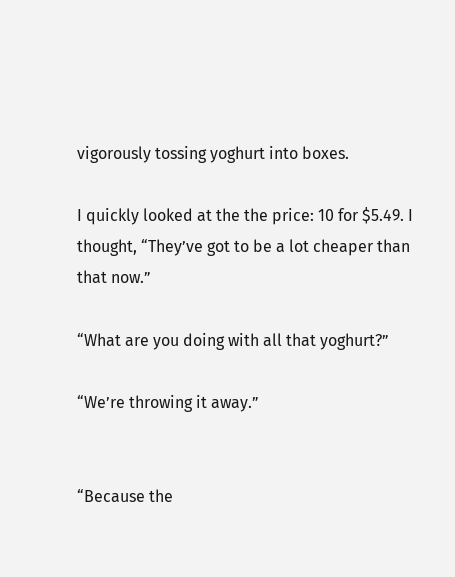vigorously tossing yoghurt into boxes.

I quickly looked at the the price: 10 for $5.49. I thought, “They’ve got to be a lot cheaper than that now.”

“What are you doing with all that yoghurt?”

“We’re throwing it away.”


“Because the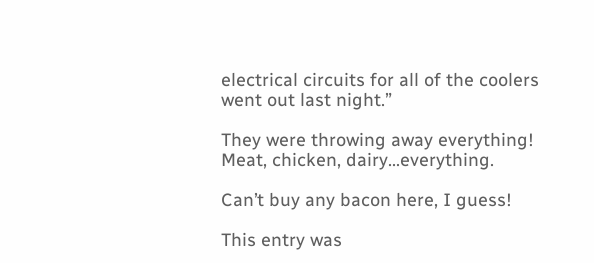electrical circuits for all of the coolers went out last night.”

They were throwing away everything! Meat, chicken, dairy…everything.

Can’t buy any bacon here, I guess!

This entry was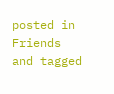posted in Friends and tagged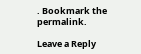. Bookmark the permalink.

Leave a Reply